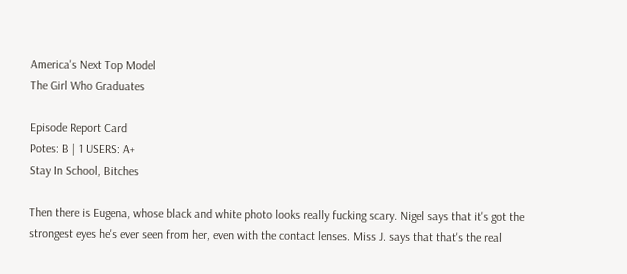America's Next Top Model
The Girl Who Graduates

Episode Report Card
Potes: B | 1 USERS: A+
Stay In School, Bitches

Then there is Eugena, whose black and white photo looks really fucking scary. Nigel says that it's got the strongest eyes he's ever seen from her, even with the contact lenses. Miss J. says that that's the real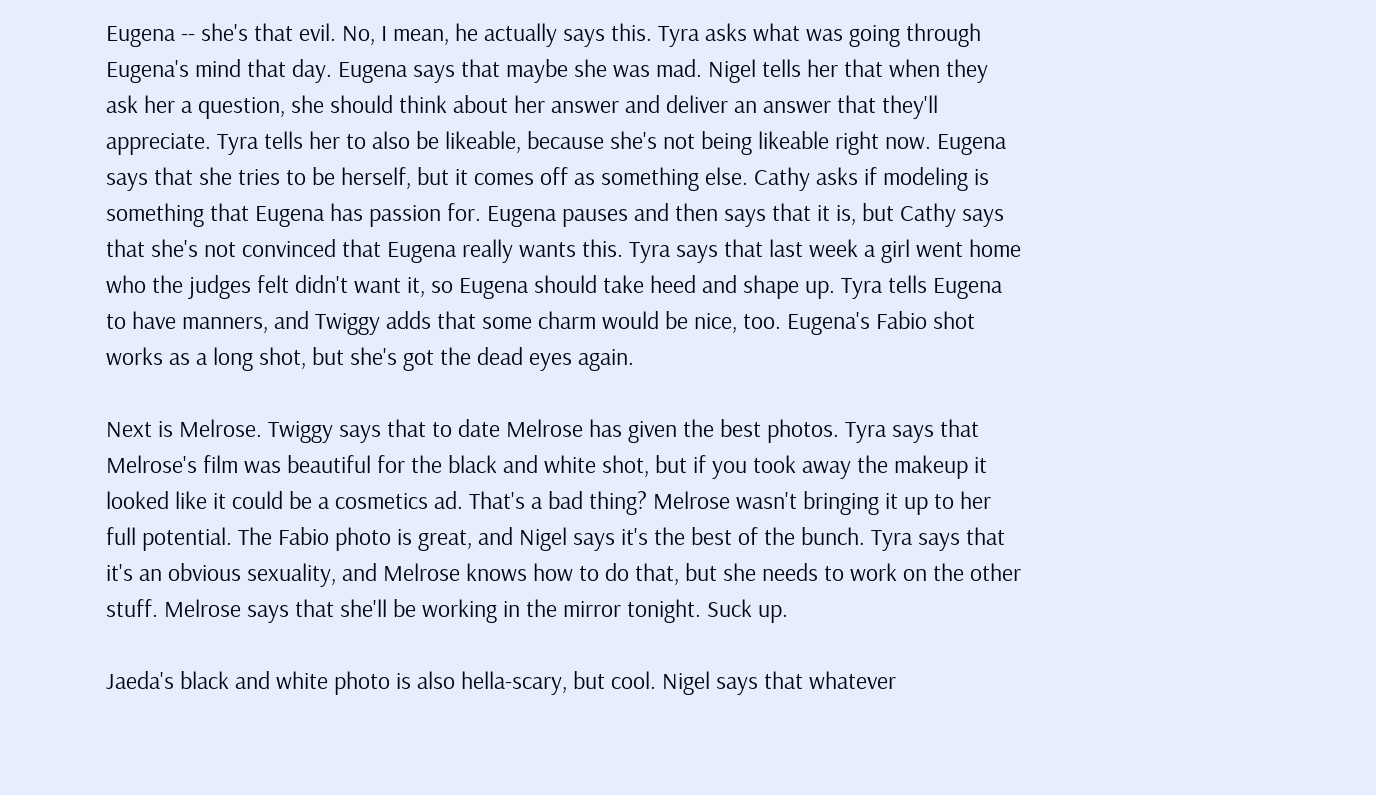Eugena -- she's that evil. No, I mean, he actually says this. Tyra asks what was going through Eugena's mind that day. Eugena says that maybe she was mad. Nigel tells her that when they ask her a question, she should think about her answer and deliver an answer that they'll appreciate. Tyra tells her to also be likeable, because she's not being likeable right now. Eugena says that she tries to be herself, but it comes off as something else. Cathy asks if modeling is something that Eugena has passion for. Eugena pauses and then says that it is, but Cathy says that she's not convinced that Eugena really wants this. Tyra says that last week a girl went home who the judges felt didn't want it, so Eugena should take heed and shape up. Tyra tells Eugena to have manners, and Twiggy adds that some charm would be nice, too. Eugena's Fabio shot works as a long shot, but she's got the dead eyes again.

Next is Melrose. Twiggy says that to date Melrose has given the best photos. Tyra says that Melrose's film was beautiful for the black and white shot, but if you took away the makeup it looked like it could be a cosmetics ad. That's a bad thing? Melrose wasn't bringing it up to her full potential. The Fabio photo is great, and Nigel says it's the best of the bunch. Tyra says that it's an obvious sexuality, and Melrose knows how to do that, but she needs to work on the other stuff. Melrose says that she'll be working in the mirror tonight. Suck up.

Jaeda's black and white photo is also hella-scary, but cool. Nigel says that whatever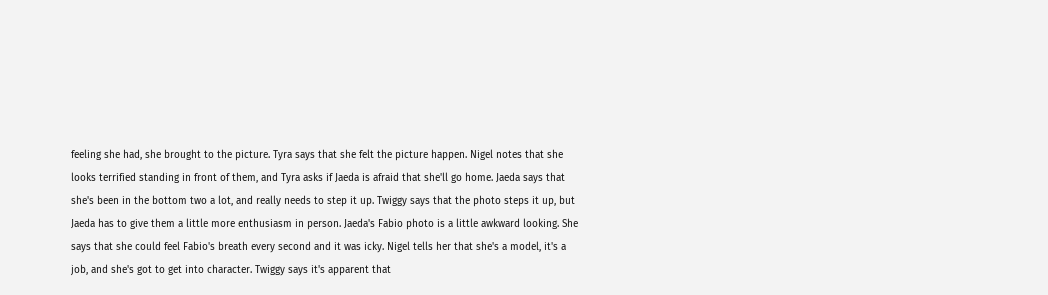feeling she had, she brought to the picture. Tyra says that she felt the picture happen. Nigel notes that she looks terrified standing in front of them, and Tyra asks if Jaeda is afraid that she'll go home. Jaeda says that she's been in the bottom two a lot, and really needs to step it up. Twiggy says that the photo steps it up, but Jaeda has to give them a little more enthusiasm in person. Jaeda's Fabio photo is a little awkward looking. She says that she could feel Fabio's breath every second and it was icky. Nigel tells her that she's a model, it's a job, and she's got to get into character. Twiggy says it's apparent that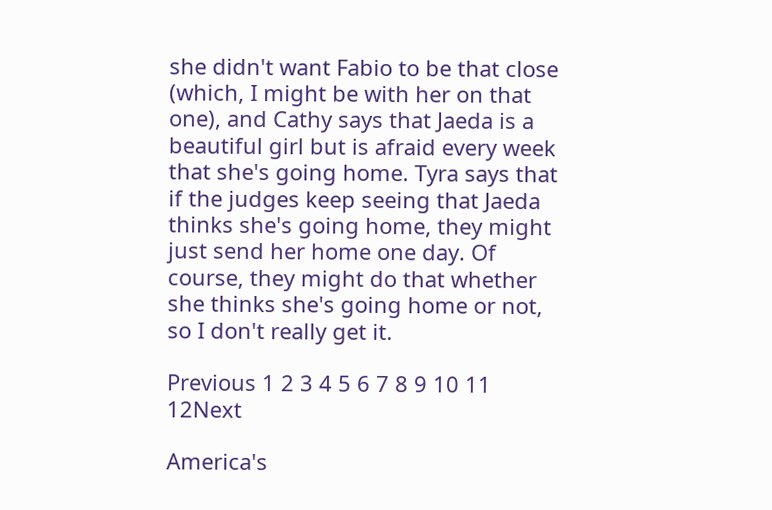she didn't want Fabio to be that close (which, I might be with her on that one), and Cathy says that Jaeda is a beautiful girl but is afraid every week that she's going home. Tyra says that if the judges keep seeing that Jaeda thinks she's going home, they might just send her home one day. Of course, they might do that whether she thinks she's going home or not, so I don't really get it.

Previous 1 2 3 4 5 6 7 8 9 10 11 12Next

America's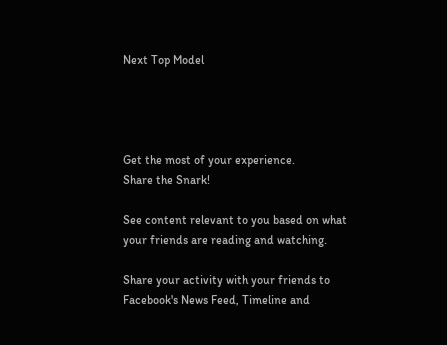Next Top Model




Get the most of your experience.
Share the Snark!

See content relevant to you based on what your friends are reading and watching.

Share your activity with your friends to Facebook's News Feed, Timeline and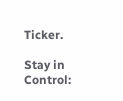Ticker.

Stay in Control: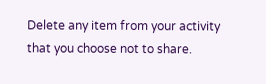Delete any item from your activity that you choose not to share.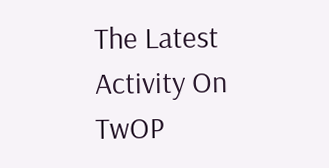The Latest Activity On TwOP